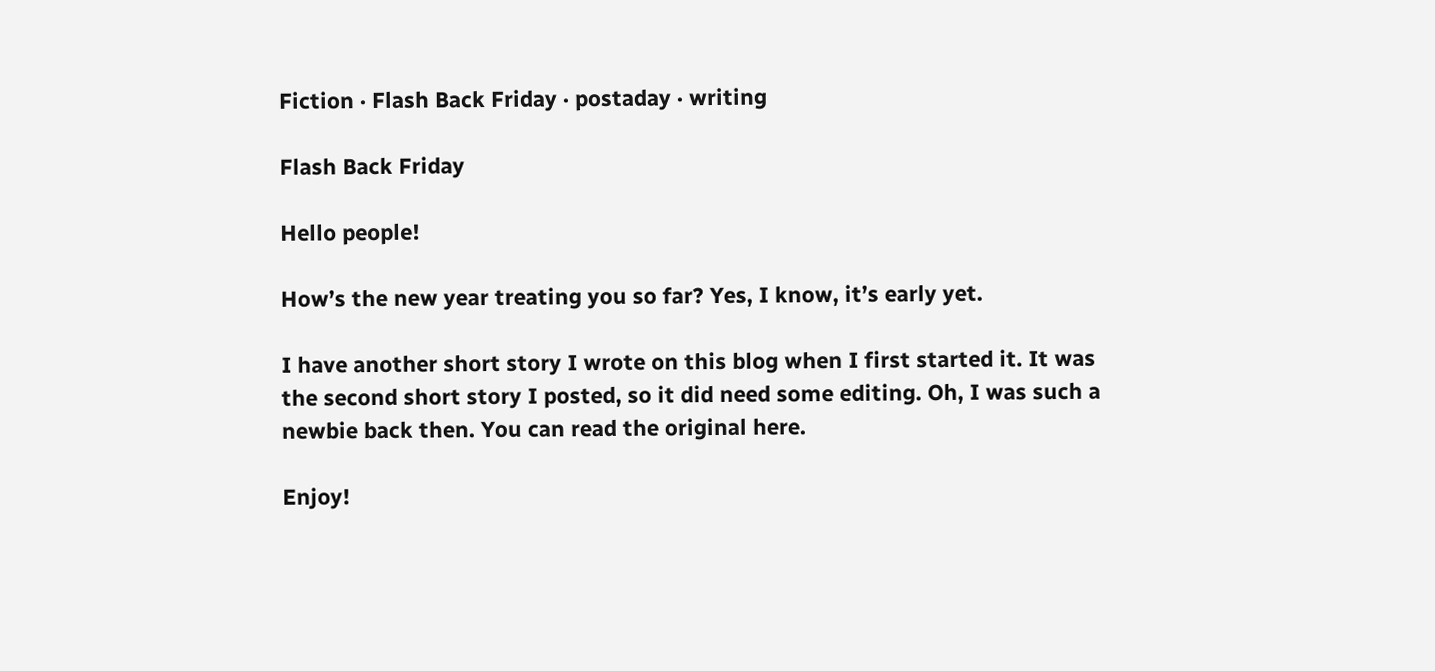Fiction · Flash Back Friday · postaday · writing

Flash Back Friday

Hello people!

How’s the new year treating you so far? Yes, I know, it’s early yet.

I have another short story I wrote on this blog when I first started it. It was the second short story I posted, so it did need some editing. Oh, I was such a newbie back then. You can read the original here.

Enjoy!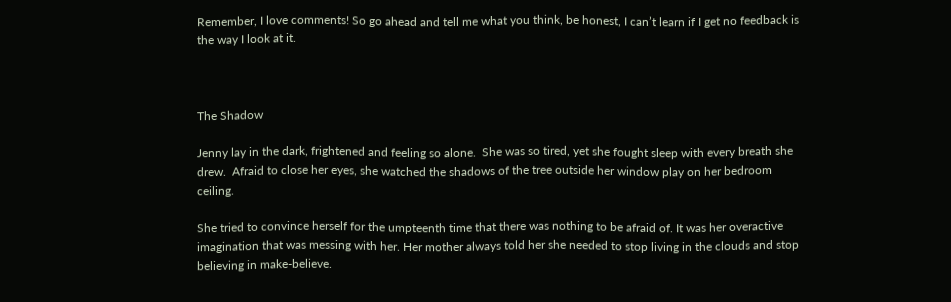Remember, I love comments! So go ahead and tell me what you think, be honest, I can’t learn if I get no feedback is the way I look at it.



The Shadow

Jenny lay in the dark, frightened and feeling so alone.  She was so tired, yet she fought sleep with every breath she drew.  Afraid to close her eyes, she watched the shadows of the tree outside her window play on her bedroom ceiling.

She tried to convince herself for the umpteenth time that there was nothing to be afraid of. It was her overactive imagination that was messing with her. Her mother always told her she needed to stop living in the clouds and stop believing in make-believe.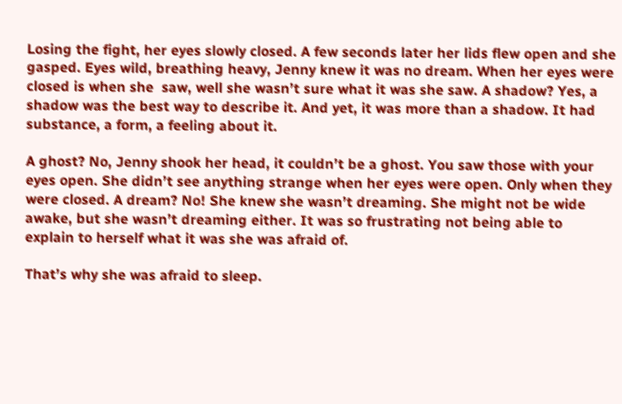Losing the fight, her eyes slowly closed. A few seconds later her lids flew open and she gasped. Eyes wild, breathing heavy, Jenny knew it was no dream. When her eyes were closed is when she  saw, well she wasn’t sure what it was she saw. A shadow? Yes, a shadow was the best way to describe it. And yet, it was more than a shadow. It had substance, a form, a feeling about it.

A ghost? No, Jenny shook her head, it couldn’t be a ghost. You saw those with your eyes open. She didn’t see anything strange when her eyes were open. Only when they were closed. A dream? No! She knew she wasn’t dreaming. She might not be wide awake, but she wasn’t dreaming either. It was so frustrating not being able to explain to herself what it was she was afraid of.

That’s why she was afraid to sleep.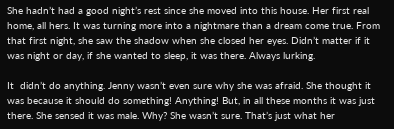She hadn’t had a good night’s rest since she moved into this house. Her first real home, all hers. It was turning more into a nightmare than a dream come true. From that first night, she saw the shadow when she closed her eyes. Didn’t matter if it was night or day, if she wanted to sleep, it was there. Always lurking.

It  didn’t do anything. Jenny wasn’t even sure why she was afraid. She thought it was because it should do something! Anything! But, in all these months it was just there. She sensed it was male. Why? She wasn’t sure. That’s just what her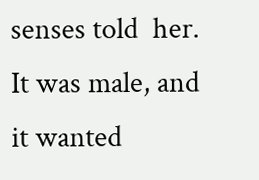senses told  her. It was male, and it wanted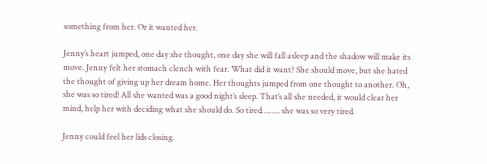something from her. Or it wanted her.

Jenny’s heart jumped, one day she thought, one day she will fall asleep and the shadow will make its move. Jenny felt her stomach clench with fear. What did it want? She should move, but she hated the thought of giving up her dream home. Her thoughts jumped from one thought to another. Oh, she was so tired! All she wanted was a good night’s sleep. That’s all she needed, it would clear her mind, help her with deciding what she should do. So tired…….. she was so very tired.

Jenny could feel her lids closing.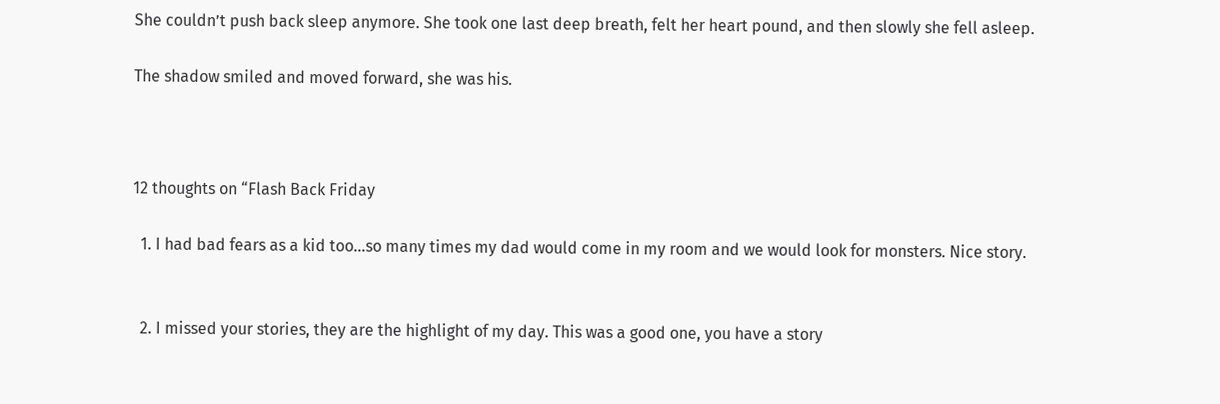She couldn’t push back sleep anymore. She took one last deep breath, felt her heart pound, and then slowly she fell asleep.

The shadow smiled and moved forward, she was his.



12 thoughts on “Flash Back Friday

  1. I had bad fears as a kid too…so many times my dad would come in my room and we would look for monsters. Nice story.


  2. I missed your stories, they are the highlight of my day. This was a good one, you have a story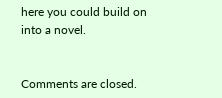here you could build on into a novel.


Comments are closed.